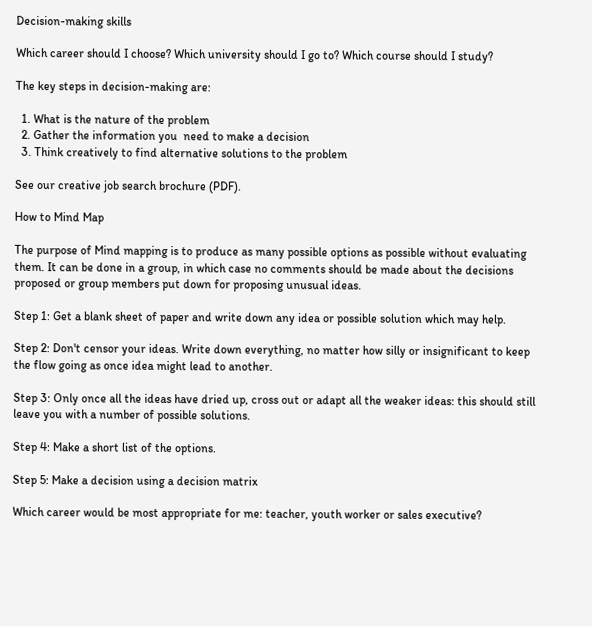Decision-making skills

Which career should I choose? Which university should I go to? Which course should I study?

The key steps in decision-making are:

  1. What is the nature of the problem
  2. Gather the information you  need to make a decision
  3. Think creatively to find alternative solutions to the problem

See our creative job search brochure (PDF).

How to Mind Map

The purpose of Mind mapping is to produce as many possible options as possible without evaluating them. It can be done in a group, in which case no comments should be made about the decisions proposed or group members put down for proposing unusual ideas.

Step 1: Get a blank sheet of paper and write down any idea or possible solution which may help.

Step 2: Don't censor your ideas. Write down everything, no matter how silly or insignificant to keep the flow going as once idea might lead to another.

Step 3: Only once all the ideas have dried up, cross out or adapt all the weaker ideas: this should still leave you with a number of possible solutions.

Step 4: Make a short list of the options.

Step 5: Make a decision using a decision matrix

Which career would be most appropriate for me: teacher, youth worker or sales executive?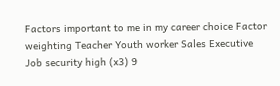Factors important to me in my career choice Factor weighting Teacher Youth worker Sales Executive
Job security high (x3) 9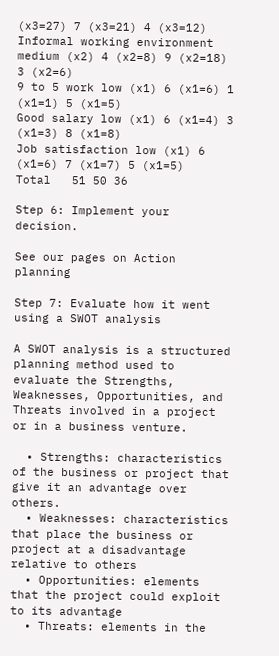(x3=27) 7 (x3=21) 4 (x3=12)
Informal working environment medium (x2) 4 (x2=8) 9 (x2=18) 3 (x2=6)
9 to 5 work low (x1) 6 (x1=6) 1 (x1=1) 5 (x1=5)
Good salary low (x1) 6 (x1=4) 3 (x1=3) 8 (x1=8)
Job satisfaction low (x1) 6 (x1=6) 7 (x1=7) 5 (x1=5)
Total   51 50 36

Step 6: Implement your decision.

See our pages on Action planning

Step 7: Evaluate how it went using a SWOT analysis

A SWOT analysis is a structured planning method used to evaluate the Strengths, Weaknesses, Opportunities, and Threats involved in a project or in a business venture.

  • Strengths: characteristics of the business or project that give it an advantage over others.
  • Weaknesses: characteristics that place the business or project at a disadvantage relative to others
  • Opportunities: elements that the project could exploit to its advantage
  • Threats: elements in the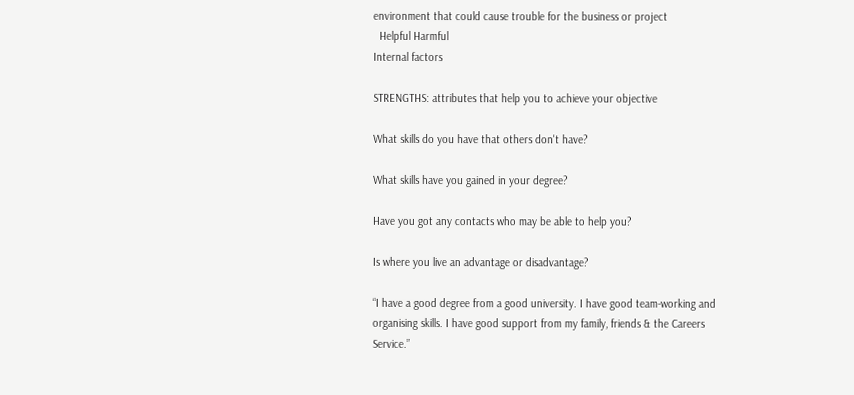environment that could cause trouble for the business or project
  Helpful Harmful
Internal factors

STRENGTHS: attributes that help you to achieve your objective

What skills do you have that others don't have?

What skills have you gained in your degree?

Have you got any contacts who may be able to help you?

Is where you live an advantage or disadvantage?

“I have a good degree from a good university. I have good team-working and organising skills. I have good support from my family, friends & the Careers Service.”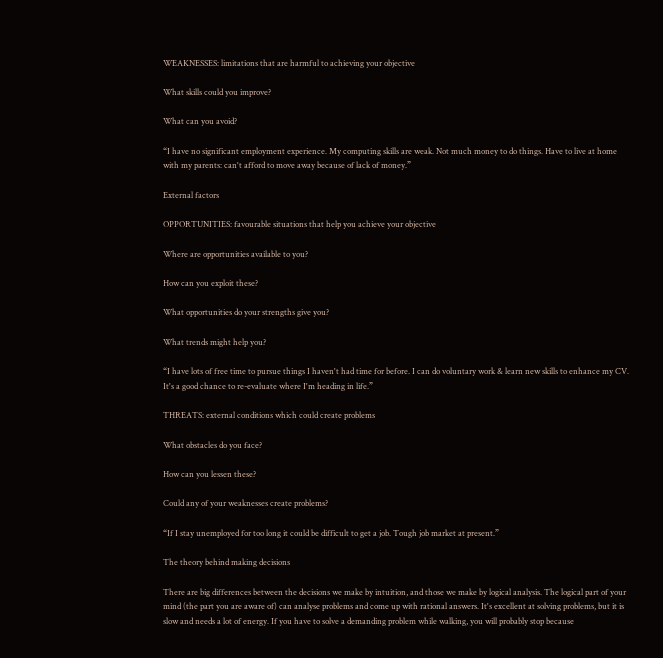WEAKNESSES: limitations that are harmful to achieving your objective

What skills could you improve?

What can you avoid?

“I have no significant employment experience. My computing skills are weak. Not much money to do things. Have to live at home with my parents: can't afford to move away because of lack of money.”

External factors

OPPORTUNITIES: favourable situations that help you achieve your objective

Where are opportunities available to you?

How can you exploit these?

What opportunities do your strengths give you?

What trends might help you?

“I have lots of free time to pursue things I haven't had time for before. I can do voluntary work & learn new skills to enhance my CV. It's a good chance to re-evaluate where I'm heading in life.”

THREATS: external conditions which could create problems

What obstacles do you face?

How can you lessen these?

Could any of your weaknesses create problems?

“If I stay unemployed for too long it could be difficult to get a job. Tough job market at present.”

The theory behind making decisions

There are big differences between the decisions we make by intuition, and those we make by logical analysis. The logical part of your mind (the part you are aware of) can analyse problems and come up with rational answers. It's excellent at solving problems, but it is slow and needs a lot of energy. If you have to solve a demanding problem while walking, you will probably stop because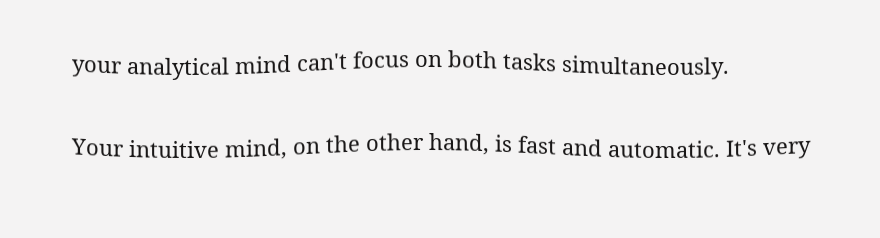your analytical mind can't focus on both tasks simultaneously.

Your intuitive mind, on the other hand, is fast and automatic. It's very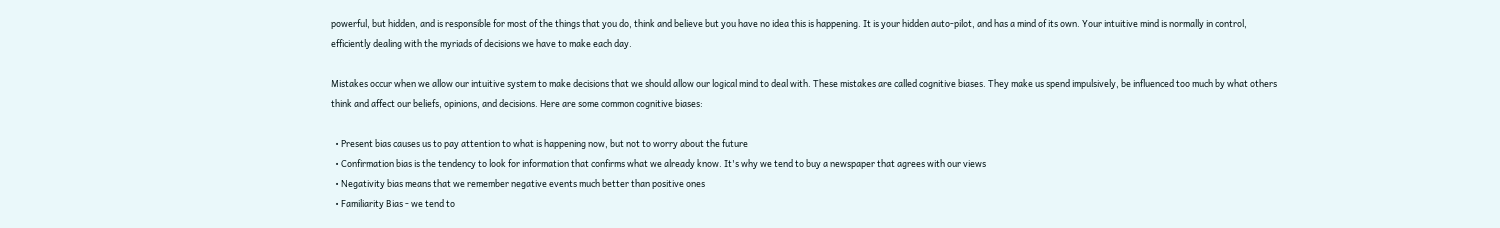powerful, but hidden, and is responsible for most of the things that you do, think and believe but you have no idea this is happening. It is your hidden auto-pilot, and has a mind of its own. Your intuitive mind is normally in control, efficiently dealing with the myriads of decisions we have to make each day.

Mistakes occur when we allow our intuitive system to make decisions that we should allow our logical mind to deal with. These mistakes are called cognitive biases. They make us spend impulsively, be influenced too much by what others think and affect our beliefs, opinions, and decisions. Here are some common cognitive biases:

  • Present bias causes us to pay attention to what is happening now, but not to worry about the future
  • Confirmation bias is the tendency to look for information that confirms what we already know. It's why we tend to buy a newspaper that agrees with our views
  • Negativity bias means that we remember negative events much better than positive ones
  • Familiarity Bias - we tend to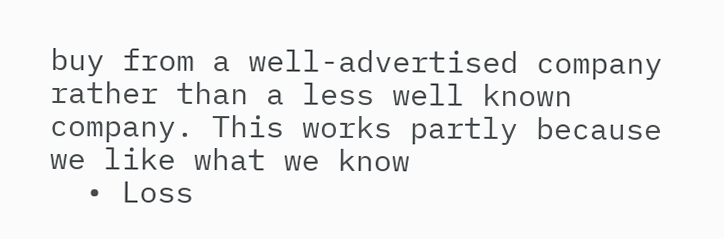buy from a well-advertised company rather than a less well known company. This works partly because we like what we know
  • Loss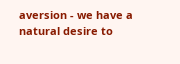aversion - we have a natural desire to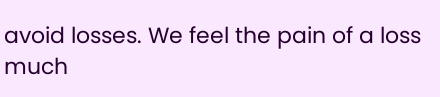avoid losses. We feel the pain of a loss much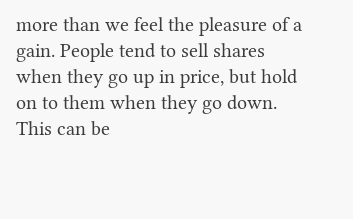more than we feel the pleasure of a gain. People tend to sell shares when they go up in price, but hold on to them when they go down. This can be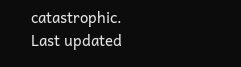catastrophic.
Last updated